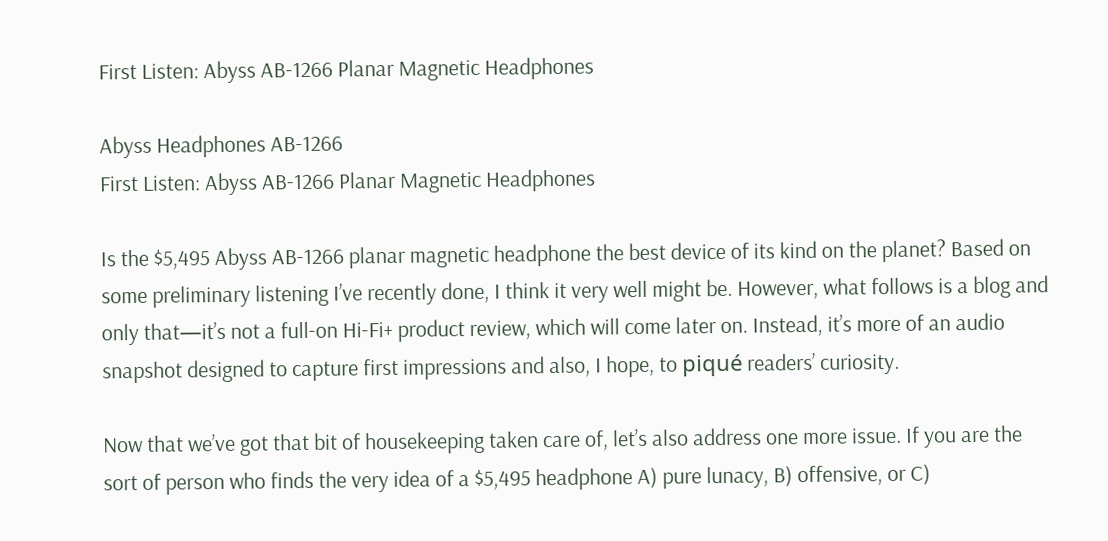First Listen: Abyss AB-1266 Planar Magnetic Headphones

Abyss Headphones AB-1266
First Listen: Abyss AB-1266 Planar Magnetic Headphones

Is the $5,495 Abyss AB-1266 planar magnetic headphone the best device of its kind on the planet? Based on some preliminary listening I’ve recently done, I think it very well might be. However, what follows is a blog and only that—it’s not a full-on Hi-Fi+ product review, which will come later on. Instead, it’s more of an audio snapshot designed to capture first impressions and also, I hope, to piqué readers’ curiosity.

Now that we’ve got that bit of housekeeping taken care of, let’s also address one more issue. If you are the sort of person who finds the very idea of a $5,495 headphone A) pure lunacy, B) offensive, or C)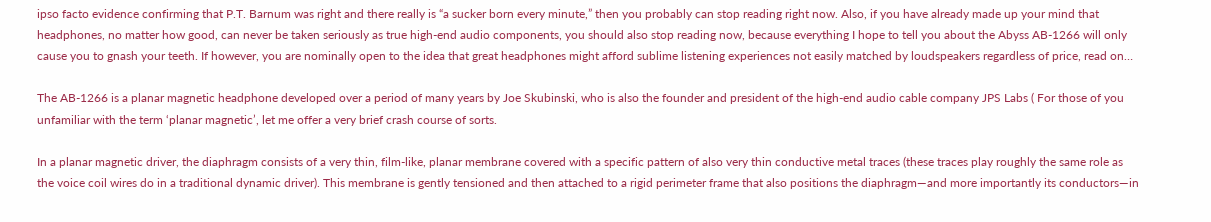ipso facto evidence confirming that P.T. Barnum was right and there really is “a sucker born every minute,” then you probably can stop reading right now. Also, if you have already made up your mind that headphones, no matter how good, can never be taken seriously as true high-end audio components, you should also stop reading now, because everything I hope to tell you about the Abyss AB-1266 will only cause you to gnash your teeth. If however, you are nominally open to the idea that great headphones might afford sublime listening experiences not easily matched by loudspeakers regardless of price, read on…

The AB-1266 is a planar magnetic headphone developed over a period of many years by Joe Skubinski, who is also the founder and president of the high-end audio cable company JPS Labs ( For those of you unfamiliar with the term ‘planar magnetic’, let me offer a very brief crash course of sorts.

In a planar magnetic driver, the diaphragm consists of a very thin, film-like, planar membrane covered with a specific pattern of also very thin conductive metal traces (these traces play roughly the same role as the voice coil wires do in a traditional dynamic driver). This membrane is gently tensioned and then attached to a rigid perimeter frame that also positions the diaphragm—and more importantly its conductors—in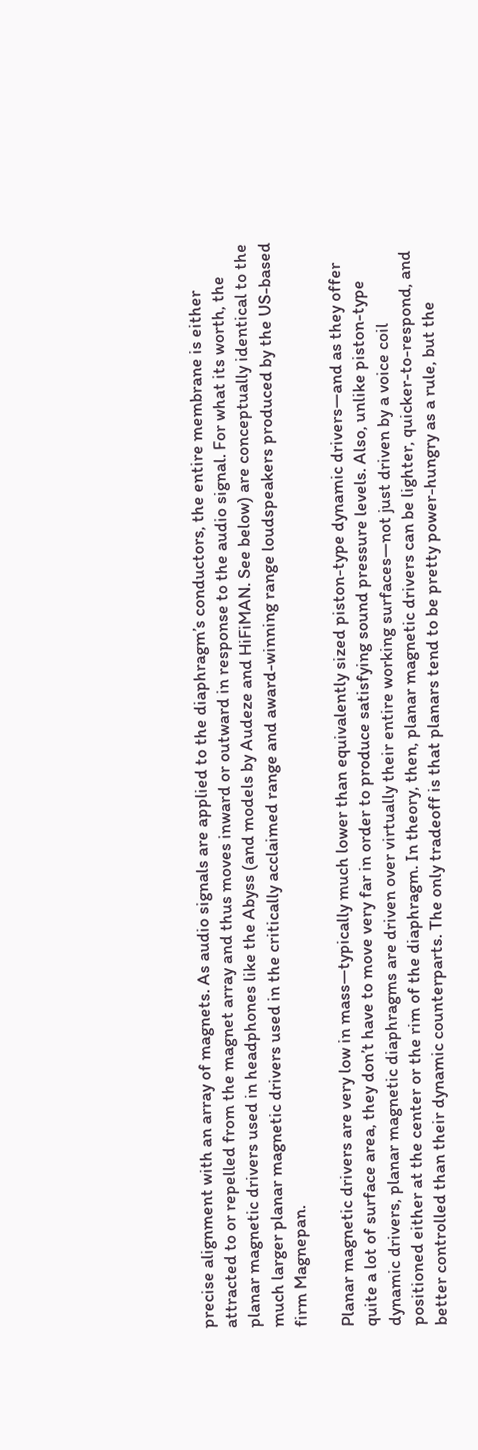precise alignment with an array of magnets. As audio signals are applied to the diaphragm’s conductors, the entire membrane is either attracted to or repelled from the magnet array and thus moves inward or outward in response to the audio signal. For what its worth, the planar magnetic drivers used in headphones like the Abyss (and models by Audeze and HiFiMAN. See below) are conceptually identical to the much larger planar magnetic drivers used in the critically acclaimed range and award-winning range loudspeakers produced by the US-based firm Magnepan.

Planar magnetic drivers are very low in mass—typically much lower than equivalently sized piston-type dynamic drivers—and as they offer quite a lot of surface area, they don’t have to move very far in order to produce satisfying sound pressure levels. Also, unlike piston-type dynamic drivers, planar magnetic diaphragms are driven over virtually their entire working surfaces—not just driven by a voice coil positioned either at the center or the rim of the diaphragm. In theory, then, planar magnetic drivers can be lighter, quicker-to-respond, and better controlled than their dynamic counterparts. The only tradeoff is that planars tend to be pretty power-hungry as a rule, but the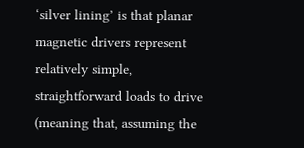‘silver lining’ is that planar magnetic drivers represent relatively simple, straightforward loads to drive (meaning that, assuming the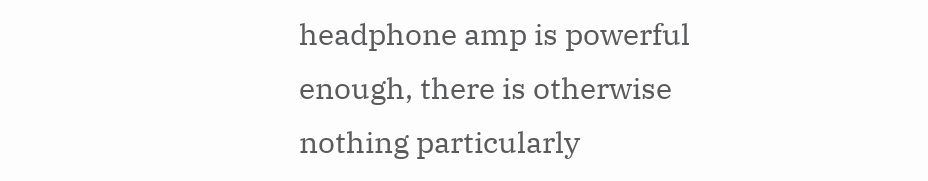headphone amp is powerful enough, there is otherwise nothing particularly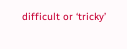difficult or ‘tricky’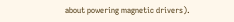about powering magnetic drivers).